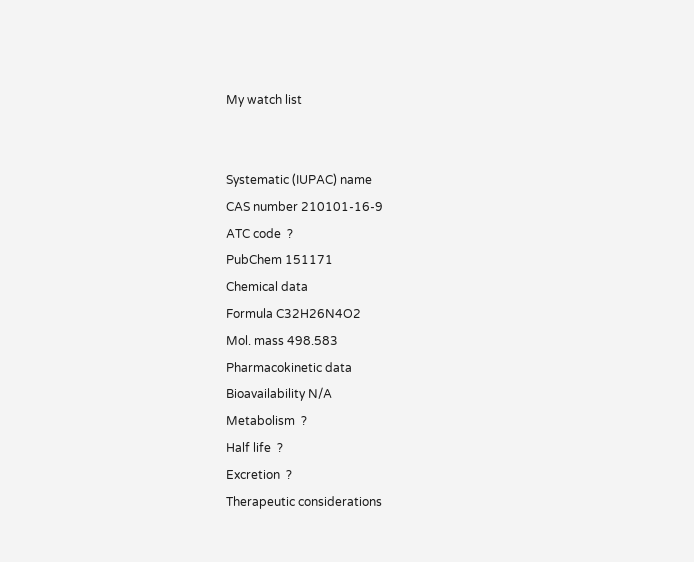My watch list


Systematic (IUPAC) name
CAS number 210101-16-9
ATC code  ?
PubChem 151171
Chemical data
Formula C32H26N4O2
Mol. mass 498.583
Pharmacokinetic data
Bioavailability N/A
Metabolism  ?
Half life  ?
Excretion  ?
Therapeutic considerations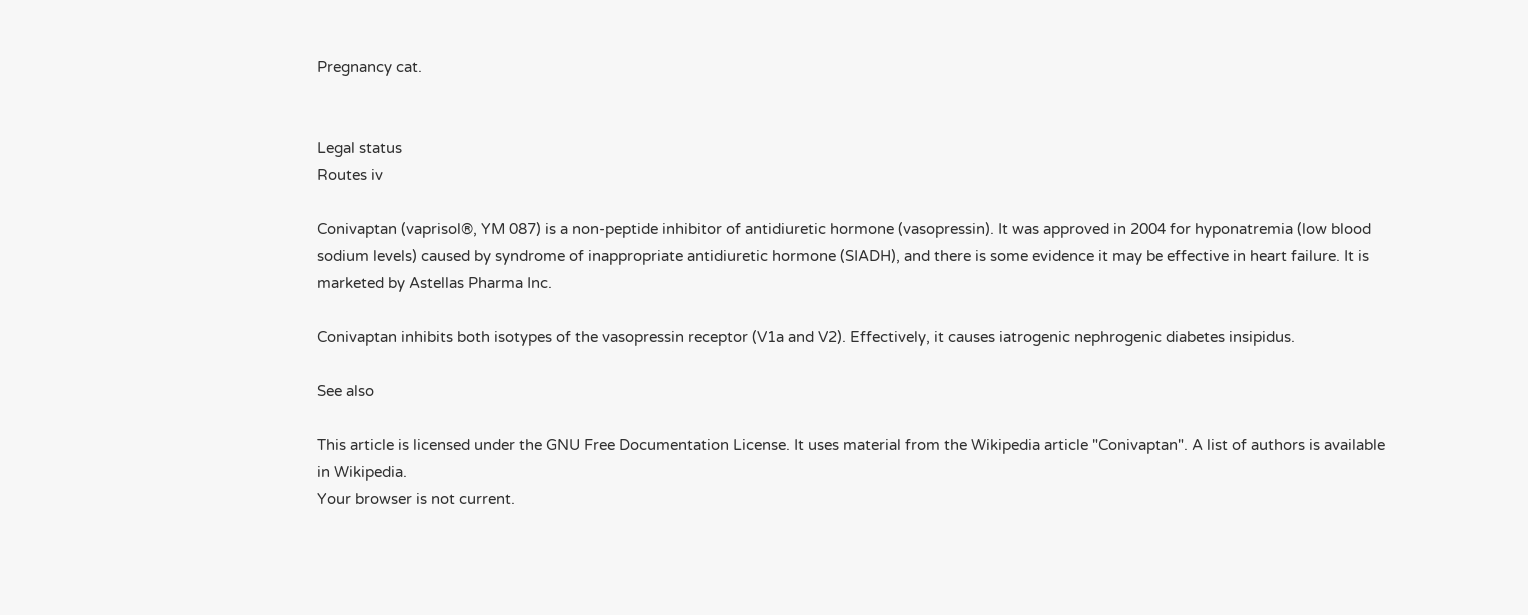Pregnancy cat.


Legal status
Routes iv

Conivaptan (vaprisol®, YM 087) is a non-peptide inhibitor of antidiuretic hormone (vasopressin). It was approved in 2004 for hyponatremia (low blood sodium levels) caused by syndrome of inappropriate antidiuretic hormone (SIADH), and there is some evidence it may be effective in heart failure. It is marketed by Astellas Pharma Inc.

Conivaptan inhibits both isotypes of the vasopressin receptor (V1a and V2). Effectively, it causes iatrogenic nephrogenic diabetes insipidus.

See also

This article is licensed under the GNU Free Documentation License. It uses material from the Wikipedia article "Conivaptan". A list of authors is available in Wikipedia.
Your browser is not current.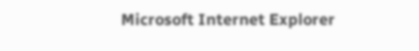Microsoft Internet Explorer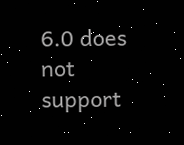6.0 does not support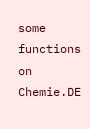some functions on Chemie.DE